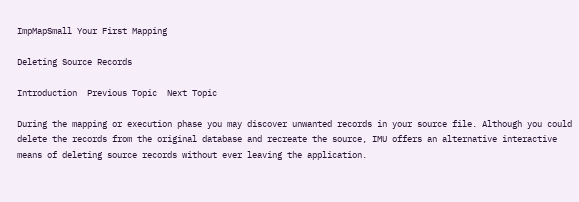ImpMapSmall Your First Mapping

Deleting Source Records

Introduction  Previous Topic  Next Topic

During the mapping or execution phase you may discover unwanted records in your source file. Although you could delete the records from the original database and recreate the source, IMU offers an alternative interactive means of deleting source records without ever leaving the application.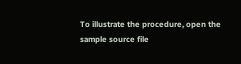To illustrate the procedure, open the sample source file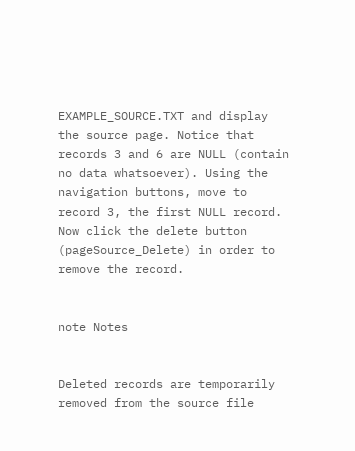EXAMPLE_SOURCE.TXT and display the source page. Notice that records 3 and 6 are NULL (contain no data whatsoever). Using the navigation buttons, move to record 3, the first NULL record. Now click the delete button (pageSource_Delete) in order to remove the record.


note Notes


Deleted records are temporarily removed from the source file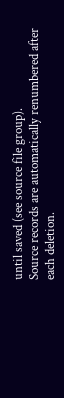until saved (see source file group).
Source records are automatically renumbered after each deletion.